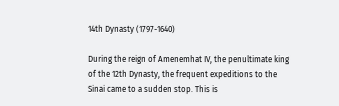14th Dynasty (1797-1640)

During the reign of Amenemhat IV, the penultimate king of the 12th Dynasty, the frequent expeditions to the Sinai came to a sudden stop. This is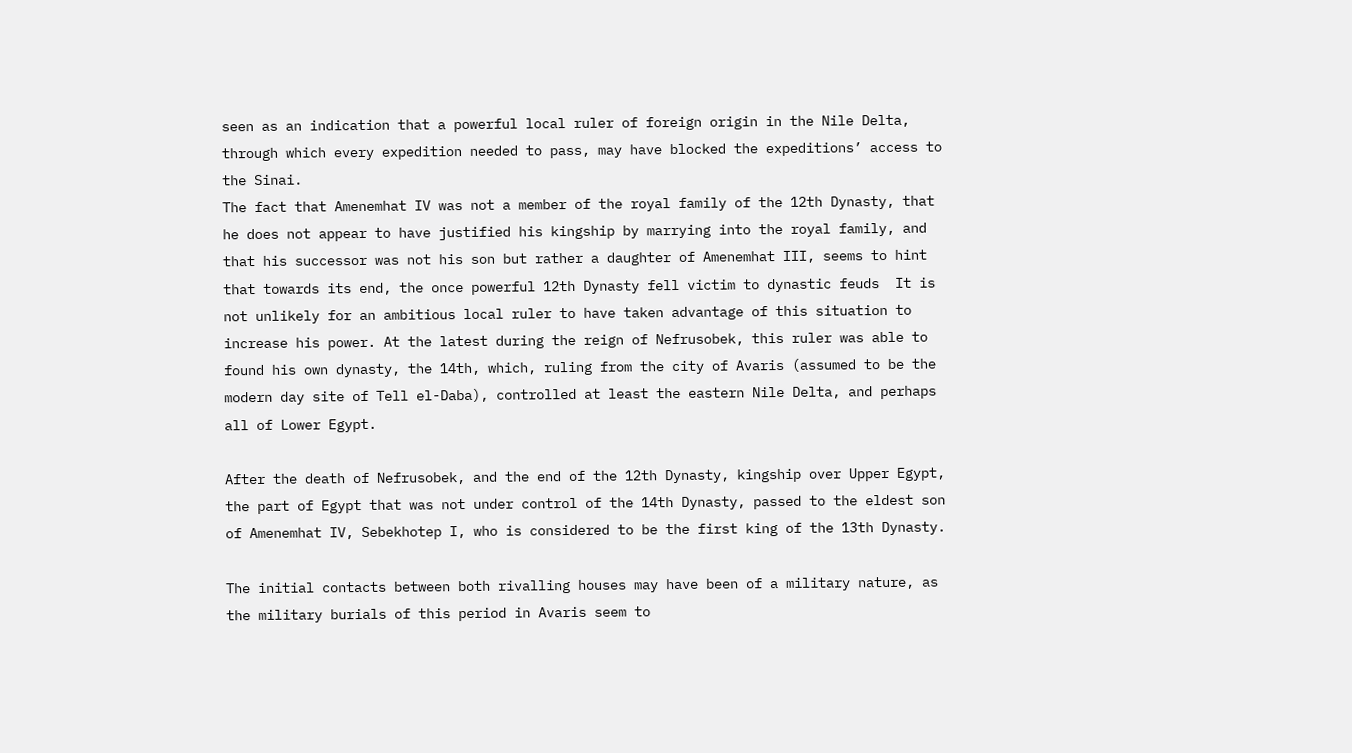seen as an indication that a powerful local ruler of foreign origin in the Nile Delta, through which every expedition needed to pass, may have blocked the expeditions’ access to the Sinai.
The fact that Amenemhat IV was not a member of the royal family of the 12th Dynasty, that he does not appear to have justified his kingship by marrying into the royal family, and that his successor was not his son but rather a daughter of Amenemhat III, seems to hint that towards its end, the once powerful 12th Dynasty fell victim to dynastic feuds  It is not unlikely for an ambitious local ruler to have taken advantage of this situation to increase his power. At the latest during the reign of Nefrusobek, this ruler was able to found his own dynasty, the 14th, which, ruling from the city of Avaris (assumed to be the modern day site of Tell el-Daba), controlled at least the eastern Nile Delta, and perhaps all of Lower Egypt.

After the death of Nefrusobek, and the end of the 12th Dynasty, kingship over Upper Egypt, the part of Egypt that was not under control of the 14th Dynasty, passed to the eldest son of Amenemhat IV, Sebekhotep I, who is considered to be the first king of the 13th Dynasty.

The initial contacts between both rivalling houses may have been of a military nature, as the military burials of this period in Avaris seem to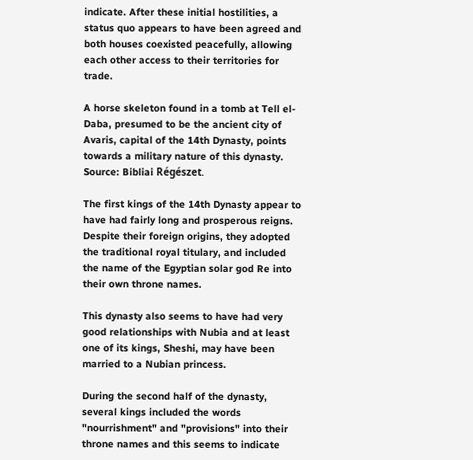indicate. After these initial hostilities, a status quo appears to have been agreed and both houses coexisted peacefully, allowing each other access to their territories for trade.

A horse skeleton found in a tomb at Tell el-Daba, presumed to be the ancient city of Avaris, capital of the 14th Dynasty, points towards a military nature of this dynasty.
Source: Bibliai Régészet.

The first kings of the 14th Dynasty appear to have had fairly long and prosperous reigns. Despite their foreign origins, they adopted the traditional royal titulary, and included the name of the Egyptian solar god Re into their own throne names.

This dynasty also seems to have had very good relationships with Nubia and at least one of its kings, Sheshi, may have been married to a Nubian princess.

During the second half of the dynasty, several kings included the words "nourrishment" and "provisions" into their throne names and this seems to indicate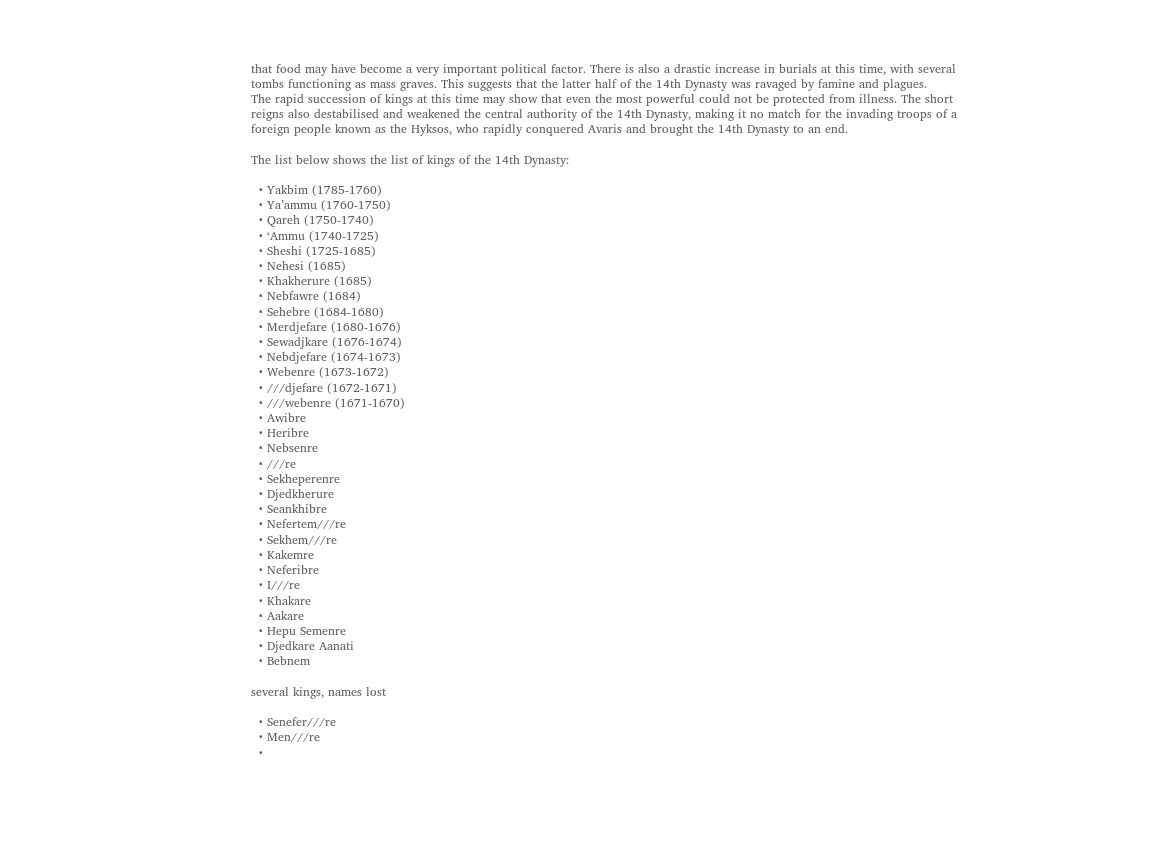that food may have become a very important political factor. There is also a drastic increase in burials at this time, with several tombs functioning as mass graves. This suggests that the latter half of the 14th Dynasty was ravaged by famine and plagues.
The rapid succession of kings at this time may show that even the most powerful could not be protected from illness. The short reigns also destabilised and weakened the central authority of the 14th Dynasty, making it no match for the invading troops of a foreign people known as the Hyksos, who rapidly conquered Avaris and brought the 14th Dynasty to an end.

The list below shows the list of kings of the 14th Dynasty:

  • Yakbim (1785-1760)
  • Ya’ammu (1760-1750)
  • Qareh (1750-1740)
  • ‘Ammu (1740-1725)
  • Sheshi (1725-1685)
  • Nehesi (1685)
  • Khakherure (1685)
  • Nebfawre (1684)
  • Sehebre (1684-1680)
  • Merdjefare (1680-1676)
  • Sewadjkare (1676-1674)
  • Nebdjefare (1674-1673)
  • Webenre (1673-1672)
  • ///djefare (1672-1671)
  • ///webenre (1671-1670)
  • Awibre
  • Heribre
  • Nebsenre
  • ///re
  • Sekheperenre
  • Djedkherure
  • Seankhibre
  • Nefertem///re
  • Sekhem///re
  • Kakemre
  • Neferibre
  • I///re
  • Khakare
  • Aakare
  • Hepu Semenre
  • Djedkare Aanati
  • Bebnem

several kings, names lost

  • Senefer///re
  • Men///re
  •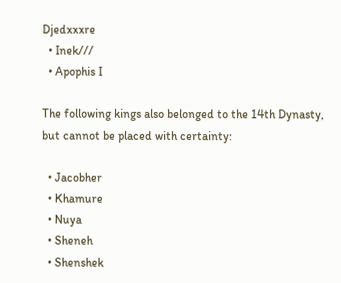Djedxxxre
  • Inek///
  • Apophis I

The following kings also belonged to the 14th Dynasty, but cannot be placed with certainty:

  • Jacobher
  • Khamure
  • Nuya
  • Sheneh
  • Shenshek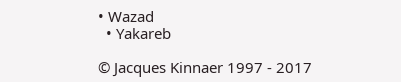• Wazad
  • Yakareb

© Jacques Kinnaer 1997 - 2017